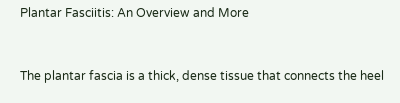Plantar Fasciitis: An Overview and More


The plantar fascia is a thick, dense tissue that connects the heel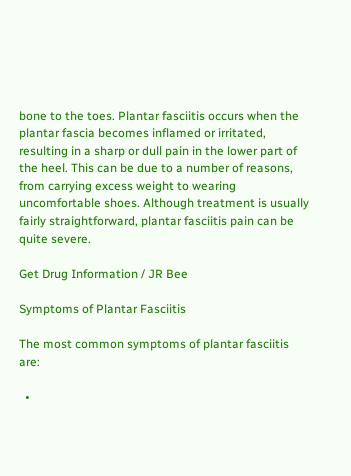bone to the toes. Plantar fasciitis occurs when the plantar fascia becomes inflamed or irritated, resulting in a sharp or dull pain in the lower part of the heel. This can be due to a number of reasons, from carrying excess weight to wearing uncomfortable shoes. Although treatment is usually fairly straightforward, plantar fasciitis pain can be quite severe.

Get Drug Information / JR Bee

Symptoms of Plantar Fasciitis

The most common symptoms of plantar fasciitis are:

  •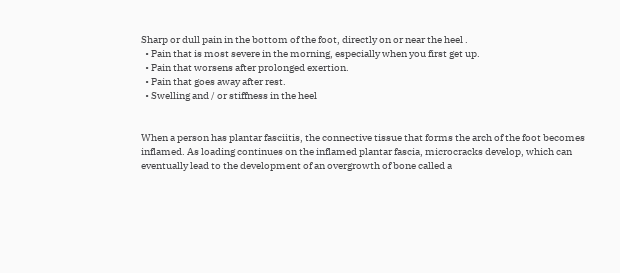Sharp or dull pain in the bottom of the foot, directly on or near the heel .
  • Pain that is most severe in the morning, especially when you first get up.
  • Pain that worsens after prolonged exertion.
  • Pain that goes away after rest.
  • Swelling and / or stiffness in the heel


When a person has plantar fasciitis, the connective tissue that forms the arch of the foot becomes inflamed. As loading continues on the inflamed plantar fascia, microcracks develop, which can eventually lead to the development of an overgrowth of bone called a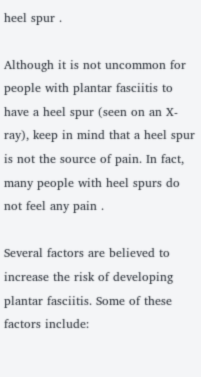heel spur .

Although it is not uncommon for people with plantar fasciitis to have a heel spur (seen on an X-ray), keep in mind that a heel spur is not the source of pain. In fact, many people with heel spurs do not feel any pain .

Several factors are believed to increase the risk of developing plantar fasciitis. Some of these factors include: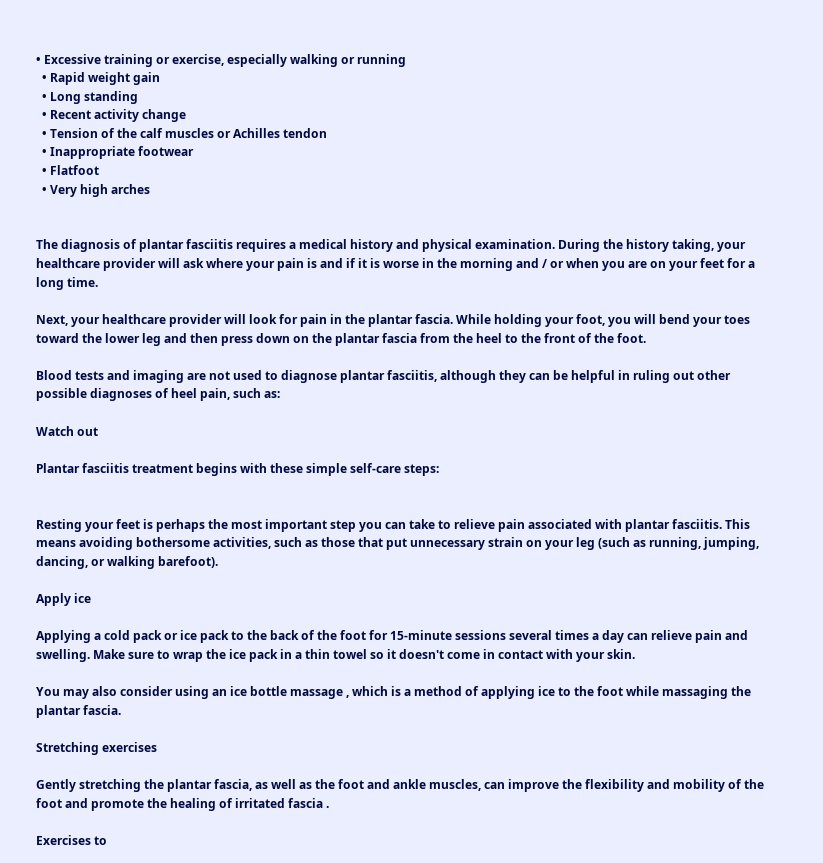• Excessive training or exercise, especially walking or running
  • Rapid weight gain
  • Long standing
  • Recent activity change
  • Tension of the calf muscles or Achilles tendon
  • Inappropriate footwear
  • Flatfoot
  • Very high arches


The diagnosis of plantar fasciitis requires a medical history and physical examination. During the history taking, your healthcare provider will ask where your pain is and if it is worse in the morning and / or when you are on your feet for a long time.

Next, your healthcare provider will look for pain in the plantar fascia. While holding your foot, you will bend your toes toward the lower leg and then press down on the plantar fascia from the heel to the front of the foot.

Blood tests and imaging are not used to diagnose plantar fasciitis, although they can be helpful in ruling out other possible diagnoses of heel pain, such as:

Watch out

Plantar fasciitis treatment begins with these simple self-care steps:


Resting your feet is perhaps the most important step you can take to relieve pain associated with plantar fasciitis. This means avoiding bothersome activities, such as those that put unnecessary strain on your leg (such as running, jumping, dancing, or walking barefoot).

Apply ice

Applying a cold pack or ice pack to the back of the foot for 15-minute sessions several times a day can relieve pain and swelling. Make sure to wrap the ice pack in a thin towel so it doesn't come in contact with your skin.

You may also consider using an ice bottle massage , which is a method of applying ice to the foot while massaging the plantar fascia.

Stretching exercises

Gently stretching the plantar fascia, as well as the foot and ankle muscles, can improve the flexibility and mobility of the foot and promote the healing of irritated fascia .

Exercises to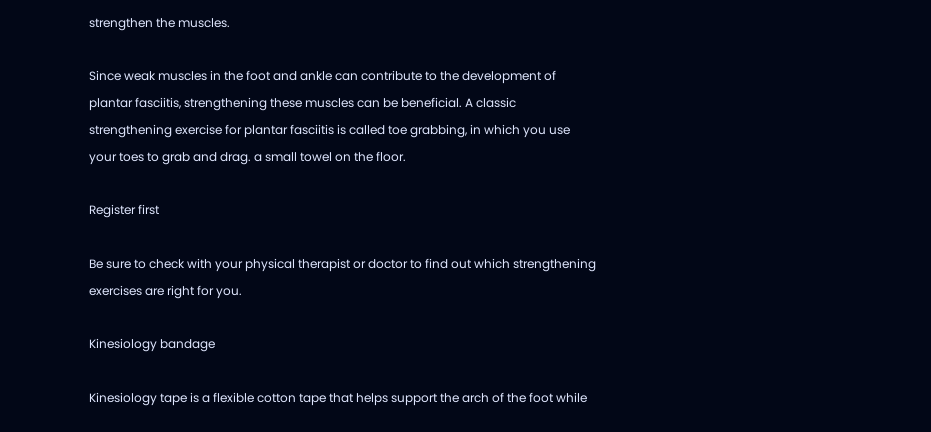strengthen the muscles.

Since weak muscles in the foot and ankle can contribute to the development of plantar fasciitis, strengthening these muscles can be beneficial. A classic strengthening exercise for plantar fasciitis is called toe grabbing, in which you use your toes to grab and drag. a small towel on the floor.

Register first

Be sure to check with your physical therapist or doctor to find out which strengthening exercises are right for you.

Kinesiology bandage

Kinesiology tape is a flexible cotton tape that helps support the arch of the foot while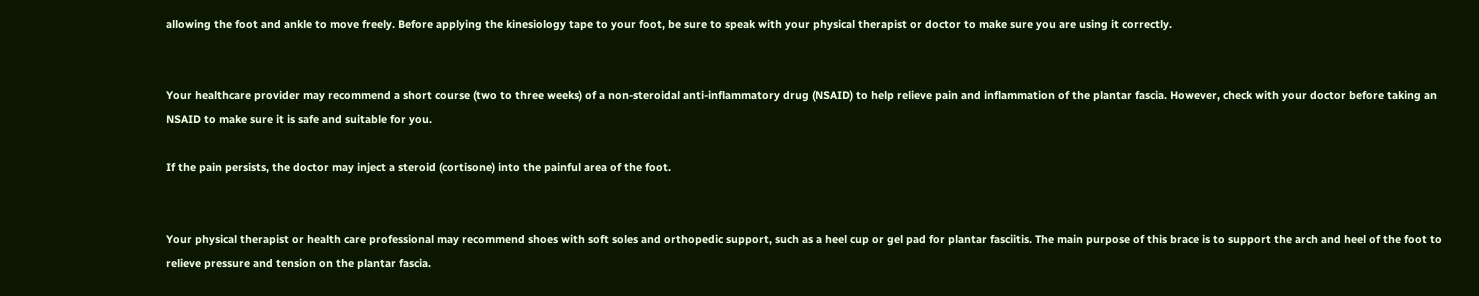allowing the foot and ankle to move freely. Before applying the kinesiology tape to your foot, be sure to speak with your physical therapist or doctor to make sure you are using it correctly.


Your healthcare provider may recommend a short course (two to three weeks) of a non-steroidal anti-inflammatory drug (NSAID) to help relieve pain and inflammation of the plantar fascia. However, check with your doctor before taking an NSAID to make sure it is safe and suitable for you.

If the pain persists, the doctor may inject a steroid (cortisone) into the painful area of the foot.


Your physical therapist or health care professional may recommend shoes with soft soles and orthopedic support, such as a heel cup or gel pad for plantar fasciitis. The main purpose of this brace is to support the arch and heel of the foot to relieve pressure and tension on the plantar fascia.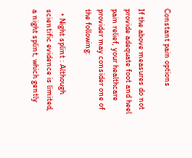Constant pain options

If the above measures do not provide adequate foot and heel pain relief, your healthcare provider may consider one of the following:

  • Night splint : Although scientific evidence is limited, a night splint, which gently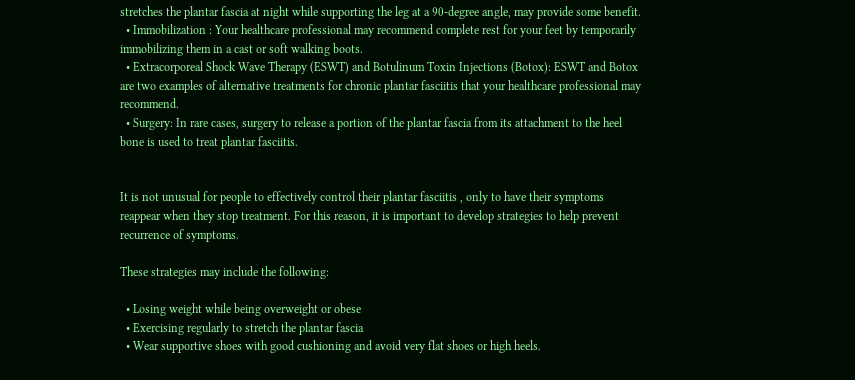stretches the plantar fascia at night while supporting the leg at a 90-degree angle, may provide some benefit.
  • Immobilization : Your healthcare professional may recommend complete rest for your feet by temporarily immobilizing them in a cast or soft walking boots.
  • Extracorporeal Shock Wave Therapy (ESWT) and Botulinum Toxin Injections (Botox): ESWT and Botox are two examples of alternative treatments for chronic plantar fasciitis that your healthcare professional may recommend.
  • Surgery: In rare cases, surgery to release a portion of the plantar fascia from its attachment to the heel bone is used to treat plantar fasciitis.


It is not unusual for people to effectively control their plantar fasciitis , only to have their symptoms reappear when they stop treatment. For this reason, it is important to develop strategies to help prevent recurrence of symptoms.

These strategies may include the following:

  • Losing weight while being overweight or obese
  • Exercising regularly to stretch the plantar fascia
  • Wear supportive shoes with good cushioning and avoid very flat shoes or high heels.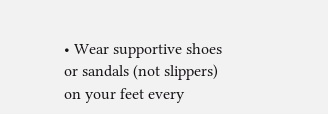• Wear supportive shoes or sandals (not slippers) on your feet every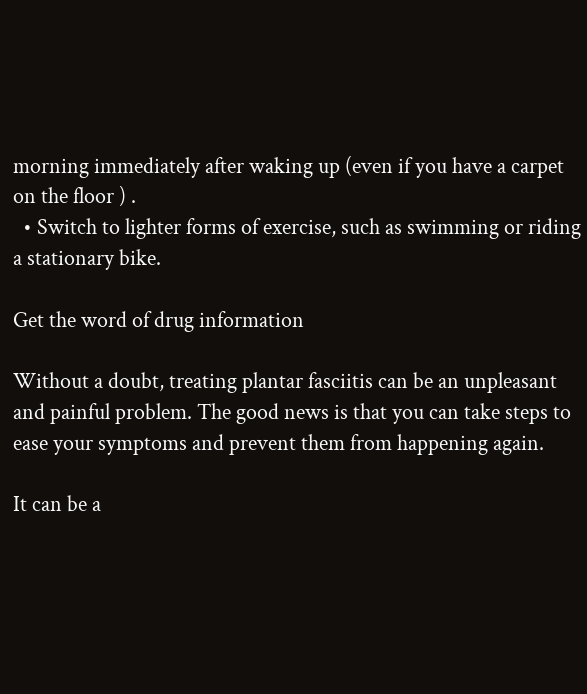morning immediately after waking up (even if you have a carpet on the floor ) .
  • Switch to lighter forms of exercise, such as swimming or riding a stationary bike.

Get the word of drug information

Without a doubt, treating plantar fasciitis can be an unpleasant and painful problem. The good news is that you can take steps to ease your symptoms and prevent them from happening again.

It can be a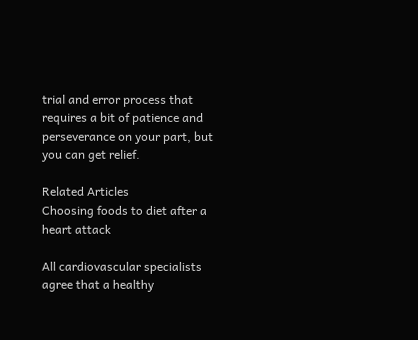trial and error process that requires a bit of patience and perseverance on your part, but you can get relief.

Related Articles
Choosing foods to diet after a heart attack

All cardiovascular specialists agree that a healthy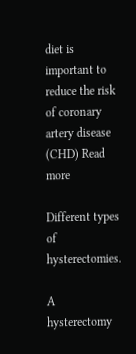diet is important to reduce the risk of coronary artery disease (CHD) Read more

Different types of hysterectomies.

A hysterectomy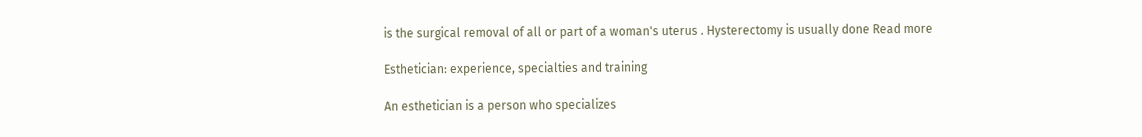is the surgical removal of all or part of a woman's uterus . Hysterectomy is usually done Read more

Esthetician: experience, specialties and training

An esthetician is a person who specializes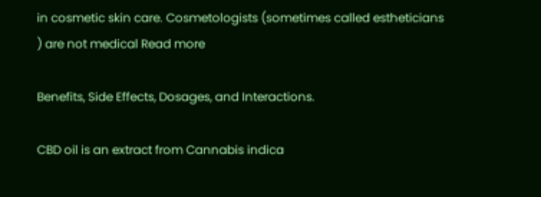in cosmetic skin care. Cosmetologists (sometimes called estheticians ) are not medical Read more

Benefits, Side Effects, Dosages, and Interactions.

CBD oil is an extract from Cannabis indica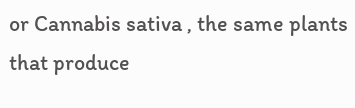or Cannabis sativa , the same plants that produce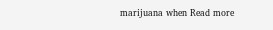marijuana when Read more